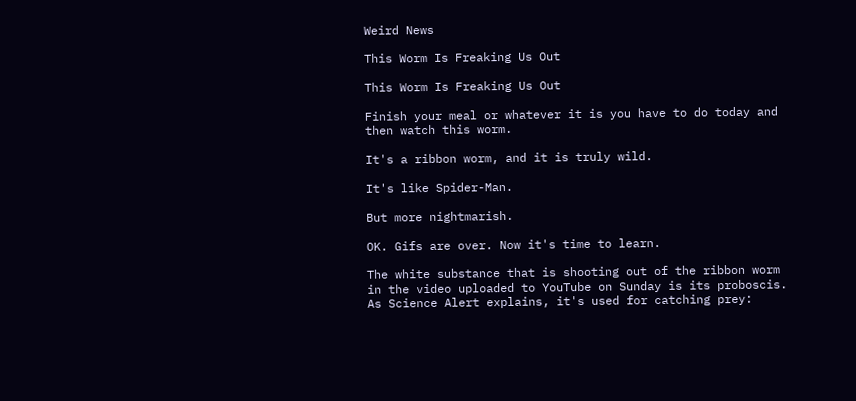Weird News

This Worm Is Freaking Us Out

This Worm Is Freaking Us Out

Finish your meal or whatever it is you have to do today and then watch this worm.

It's a ribbon worm, and it is truly wild.

It's like Spider-Man.

But more nightmarish.

OK. Gifs are over. Now it's time to learn.

The white substance that is shooting out of the ribbon worm in the video uploaded to YouTube on Sunday is its proboscis. As Science Alert explains, it's used for catching prey: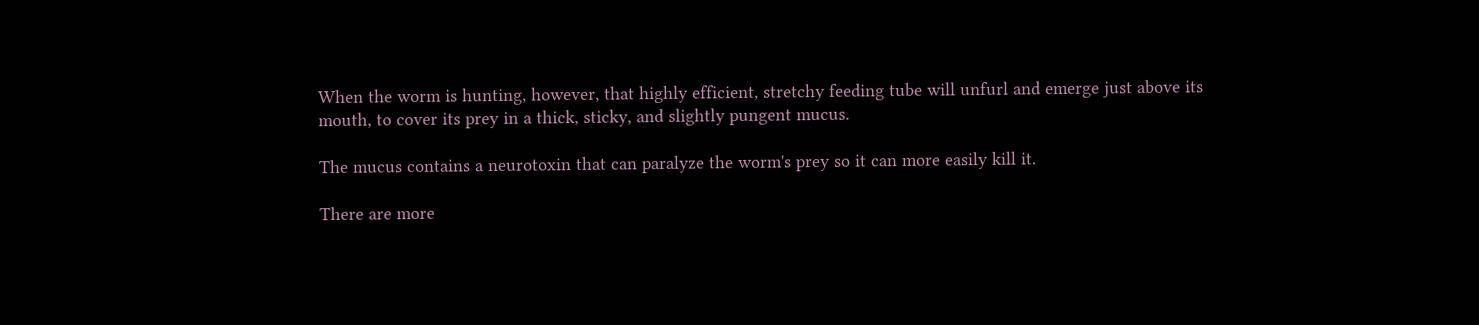When the worm is hunting, however, that highly efficient, stretchy feeding tube will unfurl and emerge just above its mouth, to cover its prey in a thick, sticky, and slightly pungent mucus.

The mucus contains a neurotoxin that can paralyze the worm's prey so it can more easily kill it.

There are more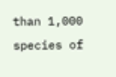than 1,000 species of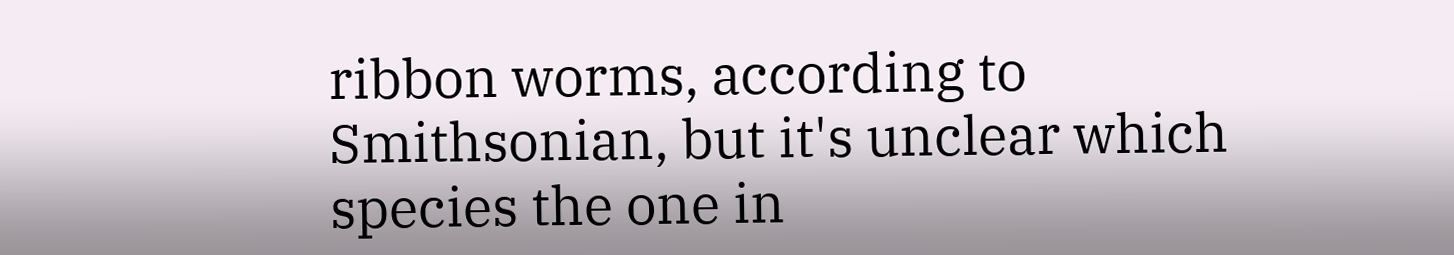ribbon worms, according to Smithsonian, but it's unclear which species the one in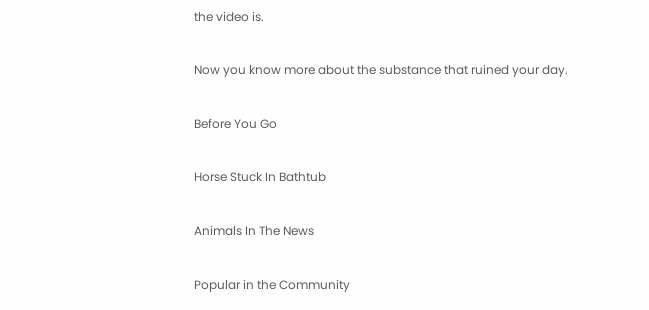the video is.

Now you know more about the substance that ruined your day.

Before You Go

Horse Stuck In Bathtub

Animals In The News

Popular in the Community